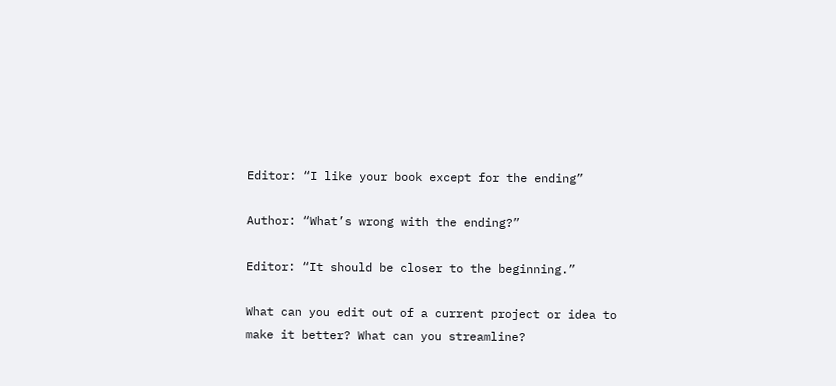Editor: “I like your book except for the ending”

Author: “What’s wrong with the ending?”

Editor: “It should be closer to the beginning.”

What can you edit out of a current project or idea to make it better? What can you streamline?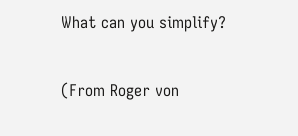What can you simplify?

(From Roger von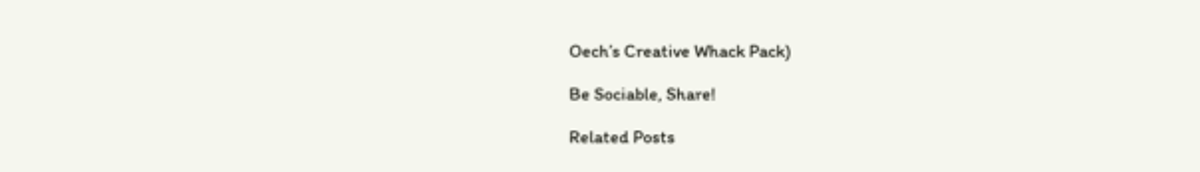Oech’s Creative Whack Pack)

Be Sociable, Share!

Related Posts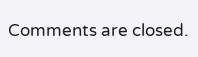Comments are closed.